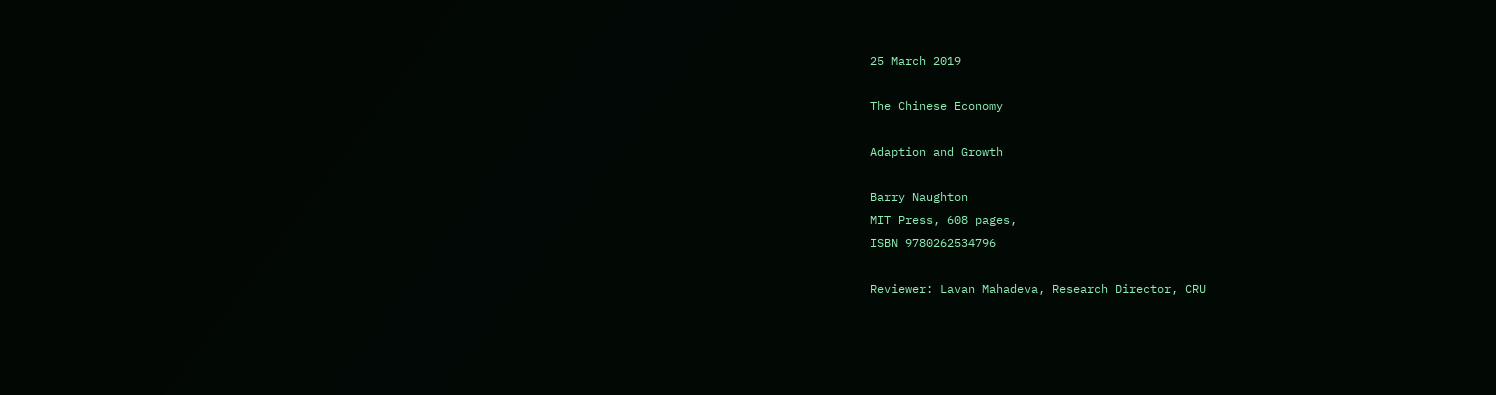25 March 2019

The Chinese Economy

Adaption and Growth

Barry Naughton
MIT Press, 608 pages,
ISBN 9780262534796

Reviewer: Lavan Mahadeva, Research Director, CRU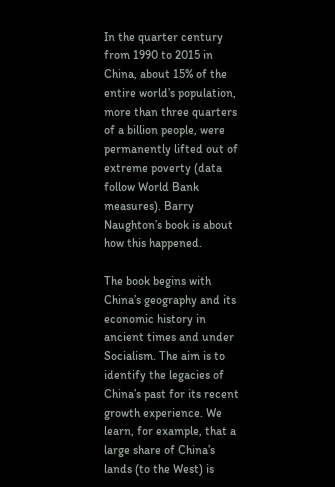In the quarter century from 1990 to 2015 in China, about 15% of the entire world’s population,  more than three quarters of a billion people, were permanently lifted out of extreme poverty (data follow World Bank measures). Barry Naughton’s book is about how this happened.

The book begins with China’s geography and its economic history in ancient times and under Socialism. The aim is to identify the legacies of China’s past for its recent growth experience. We learn, for example, that a large share of China’s lands (to the West) is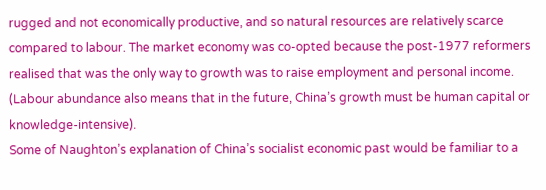rugged and not economically productive, and so natural resources are relatively scarce compared to labour. The market economy was co-opted because the post-1977 reformers realised that was the only way to growth was to raise employment and personal income. (Labour abundance also means that in the future, China’s growth must be human capital or knowledge-intensive).
Some of Naughton’s explanation of China’s socialist economic past would be familiar to a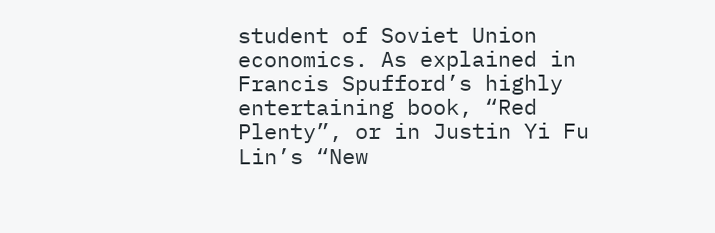student of Soviet Union economics. As explained in Francis Spufford’s highly entertaining book, “Red Plenty”, or in Justin Yi Fu Lin’s “New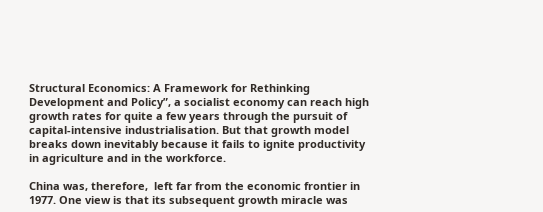Structural Economics: A Framework for Rethinking Development and Policy”, a socialist economy can reach high growth rates for quite a few years through the pursuit of capital-intensive industrialisation. But that growth model breaks down inevitably because it fails to ignite productivity in agriculture and in the workforce.

China was, therefore,  left far from the economic frontier in 1977. One view is that its subsequent growth miracle was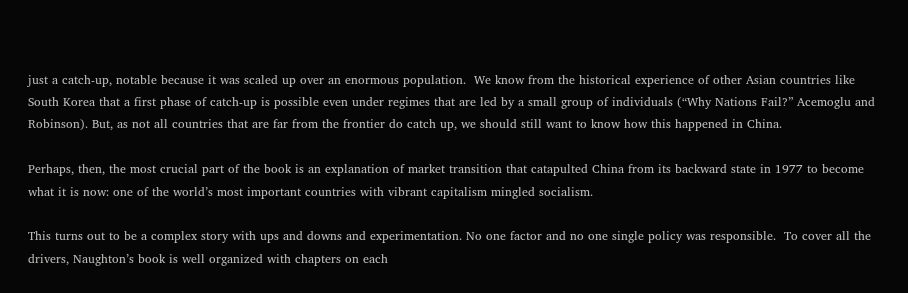just a catch-up, notable because it was scaled up over an enormous population.  We know from the historical experience of other Asian countries like South Korea that a first phase of catch-up is possible even under regimes that are led by a small group of individuals (“Why Nations Fail?” Acemoglu and Robinson). But, as not all countries that are far from the frontier do catch up, we should still want to know how this happened in China.

Perhaps, then, the most crucial part of the book is an explanation of market transition that catapulted China from its backward state in 1977 to become what it is now: one of the world’s most important countries with vibrant capitalism mingled socialism.

This turns out to be a complex story with ups and downs and experimentation. No one factor and no one single policy was responsible.  To cover all the drivers, Naughton’s book is well organized with chapters on each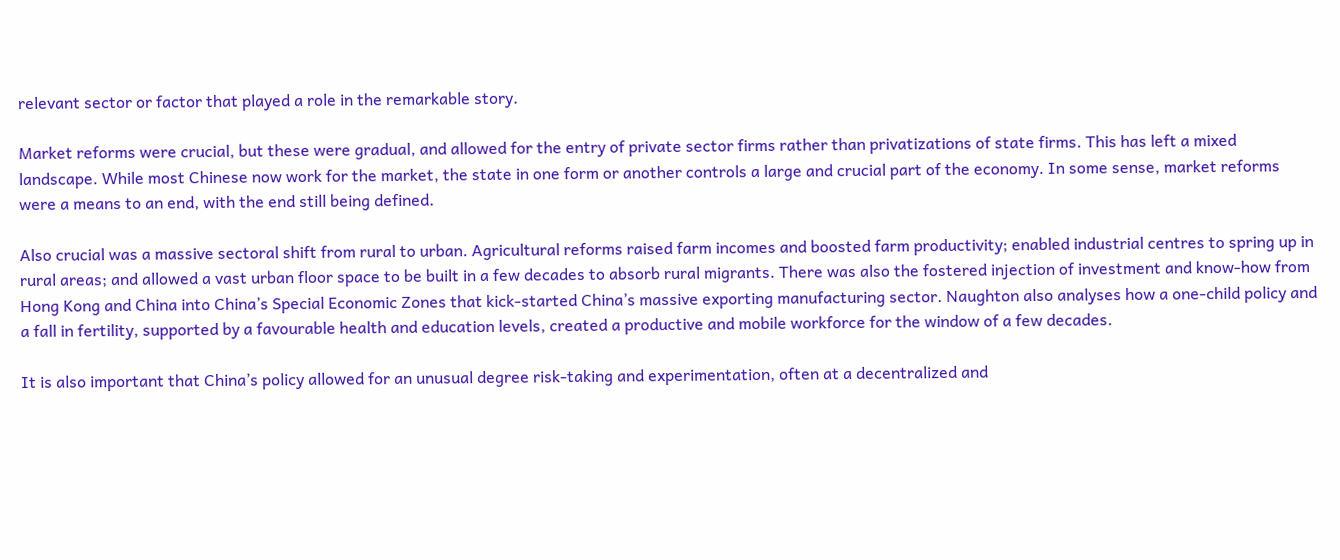relevant sector or factor that played a role in the remarkable story.

Market reforms were crucial, but these were gradual, and allowed for the entry of private sector firms rather than privatizations of state firms. This has left a mixed landscape. While most Chinese now work for the market, the state in one form or another controls a large and crucial part of the economy. In some sense, market reforms were a means to an end, with the end still being defined.

Also crucial was a massive sectoral shift from rural to urban. Agricultural reforms raised farm incomes and boosted farm productivity; enabled industrial centres to spring up in rural areas; and allowed a vast urban floor space to be built in a few decades to absorb rural migrants. There was also the fostered injection of investment and know-how from Hong Kong and China into China’s Special Economic Zones that kick-started China’s massive exporting manufacturing sector. Naughton also analyses how a one-child policy and a fall in fertility, supported by a favourable health and education levels, created a productive and mobile workforce for the window of a few decades.

It is also important that China’s policy allowed for an unusual degree risk-taking and experimentation, often at a decentralized and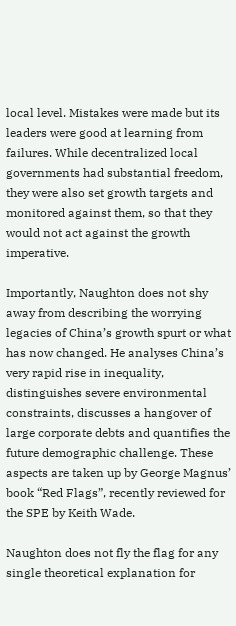local level. Mistakes were made but its leaders were good at learning from failures. While decentralized local governments had substantial freedom, they were also set growth targets and monitored against them, so that they would not act against the growth imperative.

Importantly, Naughton does not shy away from describing the worrying legacies of China’s growth spurt or what has now changed. He analyses China’s very rapid rise in inequality, distinguishes severe environmental constraints, discusses a hangover of large corporate debts and quantifies the future demographic challenge. These aspects are taken up by George Magnus’ book “Red Flags”, recently reviewed for the SPE by Keith Wade.

Naughton does not fly the flag for any single theoretical explanation for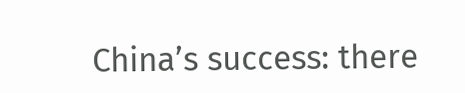China’s success: there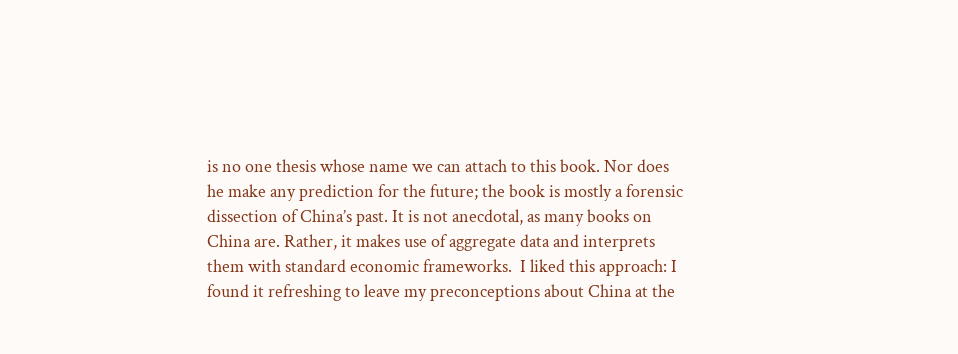is no one thesis whose name we can attach to this book. Nor does he make any prediction for the future; the book is mostly a forensic dissection of China’s past. It is not anecdotal, as many books on China are. Rather, it makes use of aggregate data and interprets them with standard economic frameworks.  I liked this approach: I found it refreshing to leave my preconceptions about China at the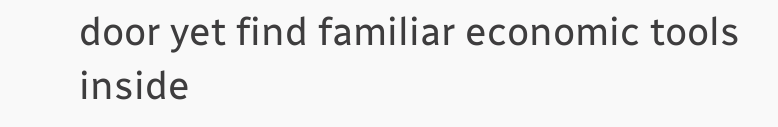door yet find familiar economic tools inside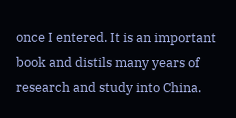once I entered. It is an important book and distils many years of research and study into China.